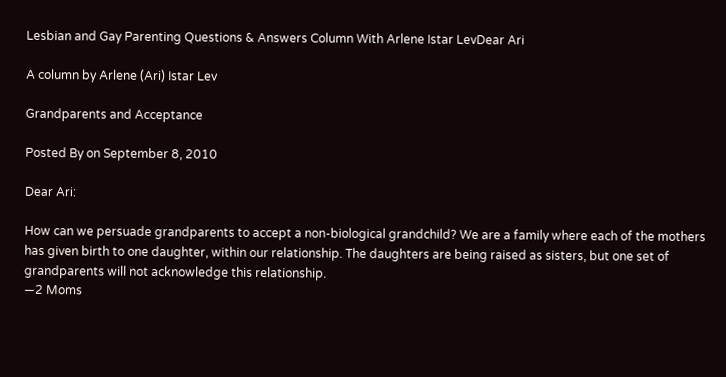Lesbian and Gay Parenting Questions & Answers Column With Arlene Istar LevDear Ari

A column by Arlene (Ari) Istar Lev

Grandparents and Acceptance

Posted By on September 8, 2010

Dear Ari:

How can we persuade grandparents to accept a non-biological grandchild? We are a family where each of the mothers has given birth to one daughter, within our relationship. The daughters are being raised as sisters, but one set of grandparents will not acknowledge this relationship.
—2 Moms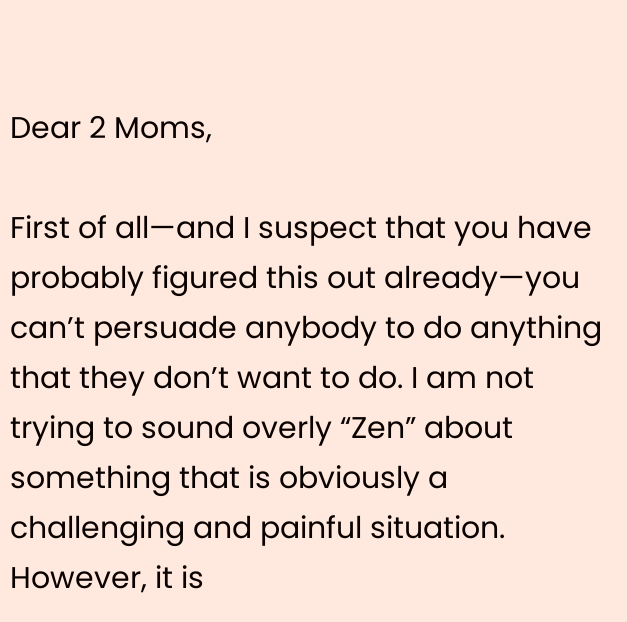Dear 2 Moms,

First of all—and I suspect that you have probably figured this out already—you can’t persuade anybody to do anything that they don’t want to do. I am not trying to sound overly “Zen” about something that is obviously a challenging and painful situation.  However, it is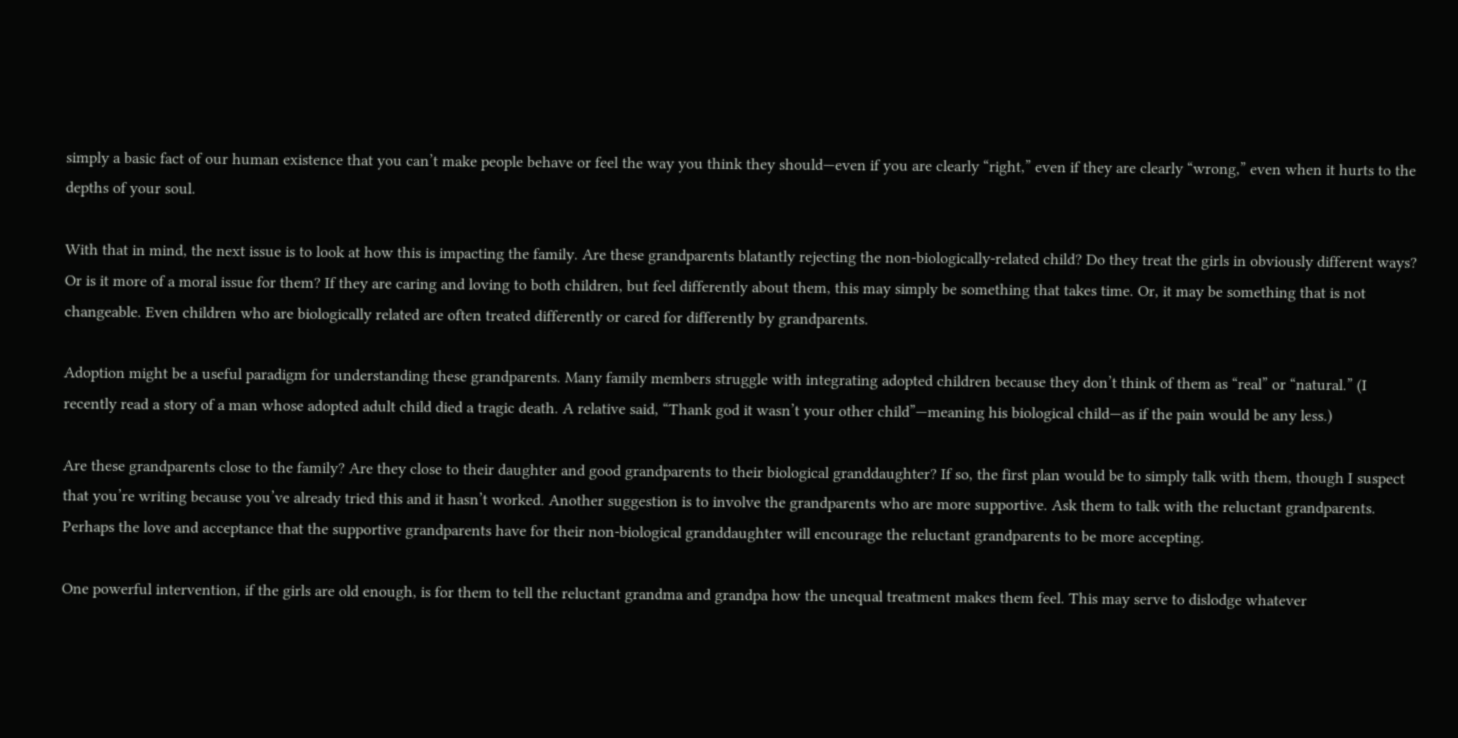simply a basic fact of our human existence that you can’t make people behave or feel the way you think they should—even if you are clearly “right,” even if they are clearly “wrong,” even when it hurts to the depths of your soul.

With that in mind, the next issue is to look at how this is impacting the family. Are these grandparents blatantly rejecting the non-biologically-related child? Do they treat the girls in obviously different ways? Or is it more of a moral issue for them? If they are caring and loving to both children, but feel differently about them, this may simply be something that takes time. Or, it may be something that is not changeable. Even children who are biologically related are often treated differently or cared for differently by grandparents.

Adoption might be a useful paradigm for understanding these grandparents. Many family members struggle with integrating adopted children because they don’t think of them as “real” or “natural.” (I recently read a story of a man whose adopted adult child died a tragic death. A relative said, “Thank god it wasn’t your other child”—meaning his biological child—as if the pain would be any less.)

Are these grandparents close to the family? Are they close to their daughter and good grandparents to their biological granddaughter? If so, the first plan would be to simply talk with them, though I suspect that you’re writing because you’ve already tried this and it hasn’t worked. Another suggestion is to involve the grandparents who are more supportive. Ask them to talk with the reluctant grandparents. Perhaps the love and acceptance that the supportive grandparents have for their non-biological granddaughter will encourage the reluctant grandparents to be more accepting.

One powerful intervention, if the girls are old enough, is for them to tell the reluctant grandma and grandpa how the unequal treatment makes them feel. This may serve to dislodge whatever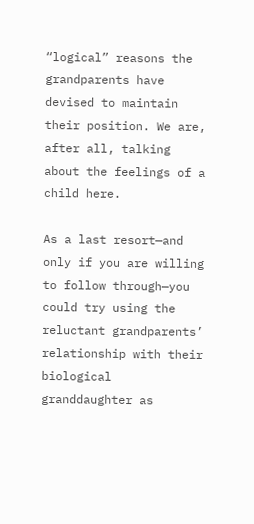“logical” reasons the grandparents have devised to maintain their position. We are, after all, talking about the feelings of a child here.

As a last resort—and only if you are willing to follow through—you could try using the reluctant grandparents’ relationship with their biological granddaughter as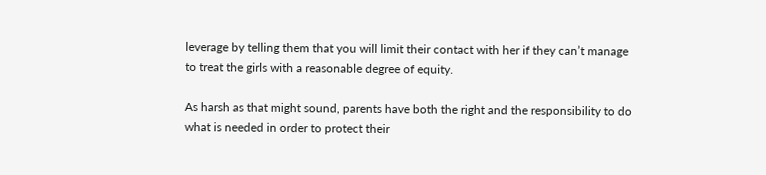leverage by telling them that you will limit their contact with her if they can’t manage to treat the girls with a reasonable degree of equity.

As harsh as that might sound, parents have both the right and the responsibility to do what is needed in order to protect their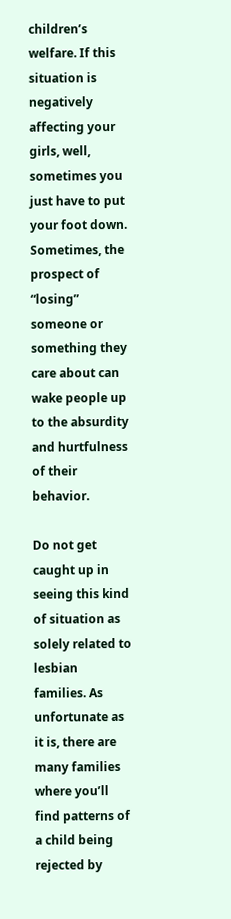children’s welfare. If this situation is negatively affecting your girls, well, sometimes you just have to put your foot down. Sometimes, the prospect of “losing” someone or something they care about can wake people up to the absurdity and hurtfulness of their behavior.

Do not get caught up in seeing this kind of situation as solely related to lesbian families. As unfortunate as it is, there are many families where you’ll find patterns of a child being rejected by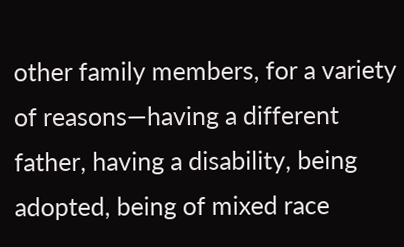other family members, for a variety of reasons—having a different father, having a disability, being adopted, being of mixed race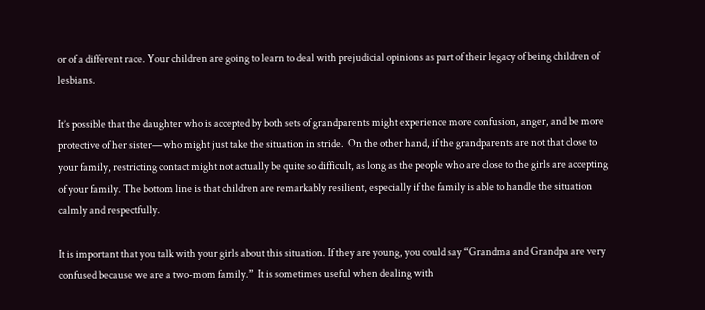or of a different race. Your children are going to learn to deal with prejudicial opinions as part of their legacy of being children of lesbians.

It’s possible that the daughter who is accepted by both sets of grandparents might experience more confusion, anger, and be more protective of her sister—who might just take the situation in stride.  On the other hand, if the grandparents are not that close to your family, restricting contact might not actually be quite so difficult, as long as the people who are close to the girls are accepting of your family. The bottom line is that children are remarkably resilient, especially if the family is able to handle the situation calmly and respectfully.

It is important that you talk with your girls about this situation. If they are young, you could say “Grandma and Grandpa are very confused because we are a two-mom family.”  It is sometimes useful when dealing with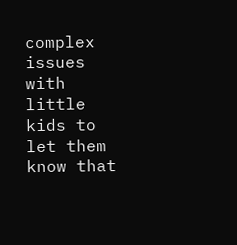complex issues with little kids to let them know that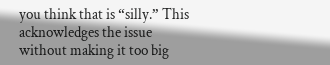you think that is “silly.” This acknowledges the issue without making it too big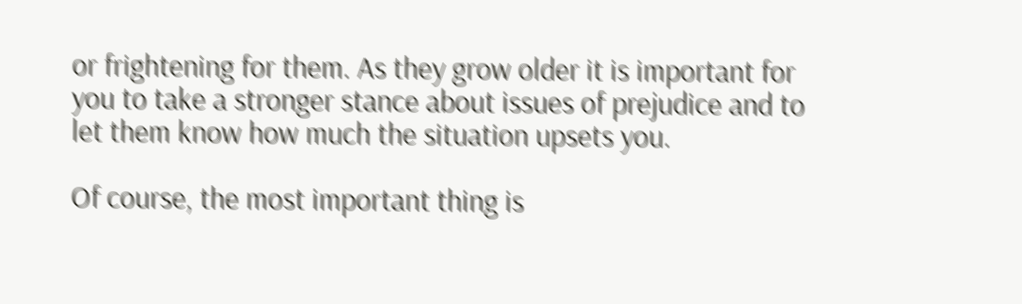or frightening for them. As they grow older it is important for you to take a stronger stance about issues of prejudice and to let them know how much the situation upsets you.

Of course, the most important thing is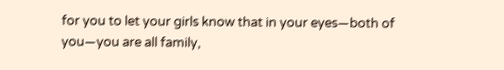for you to let your girls know that in your eyes—both of you—you are all family,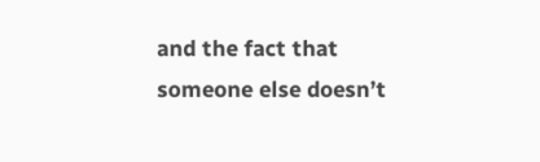and the fact that someone else doesn’t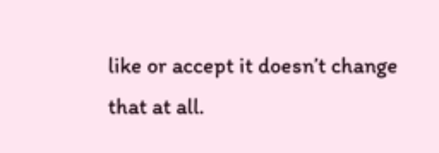like or accept it doesn’t change that at all.